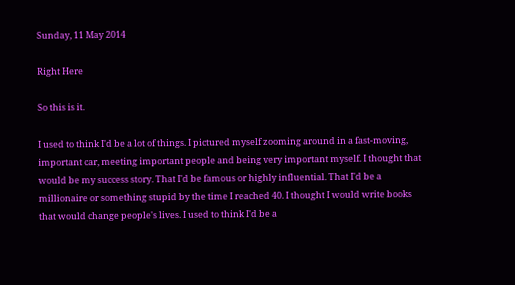Sunday, 11 May 2014

Right Here

So this is it.

I used to think I'd be a lot of things. I pictured myself zooming around in a fast-moving, important car, meeting important people and being very important myself. I thought that would be my success story. That I'd be famous or highly influential. That I'd be a millionaire or something stupid by the time I reached 40. I thought I would write books that would change people's lives. I used to think I'd be a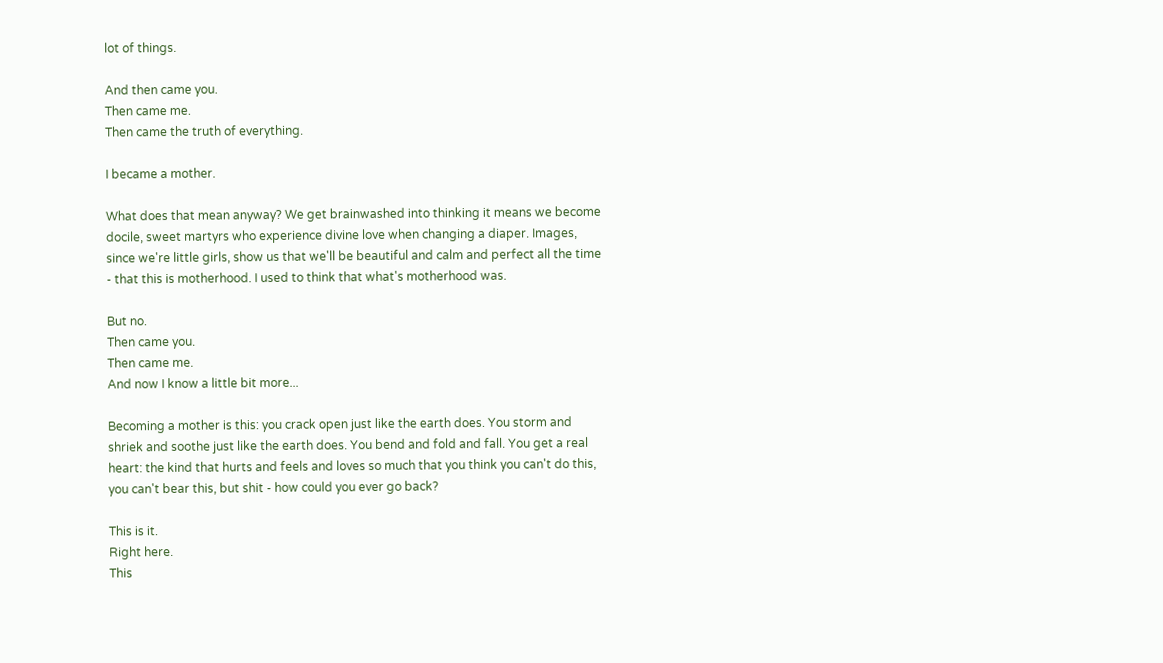lot of things.

And then came you.
Then came me.
Then came the truth of everything.

I became a mother.

What does that mean anyway? We get brainwashed into thinking it means we become docile, sweet martyrs who experience divine love when changing a diaper. Images, since we're little girls, show us that we'll be beautiful and calm and perfect all the time - that this is motherhood. I used to think that what's motherhood was.

But no.
Then came you.
Then came me.
And now I know a little bit more...

Becoming a mother is this: you crack open just like the earth does. You storm and shriek and soothe just like the earth does. You bend and fold and fall. You get a real heart: the kind that hurts and feels and loves so much that you think you can't do this, you can't bear this, but shit - how could you ever go back?

This is it.
Right here.
This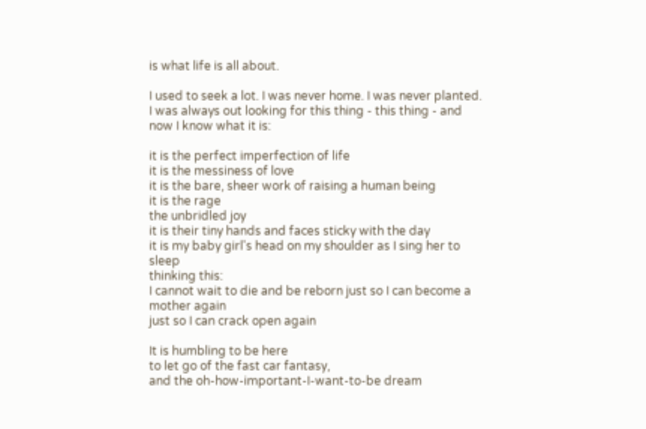is what life is all about.

I used to seek a lot. I was never home. I was never planted. I was always out looking for this thing - this thing - and now I know what it is:

it is the perfect imperfection of life
it is the messiness of love
it is the bare, sheer work of raising a human being
it is the rage
the unbridled joy
it is their tiny hands and faces sticky with the day
it is my baby girl's head on my shoulder as I sing her to sleep
thinking this:
I cannot wait to die and be reborn just so I can become a mother again
just so I can crack open again

It is humbling to be here
to let go of the fast car fantasy,
and the oh-how-important-I-want-to-be dream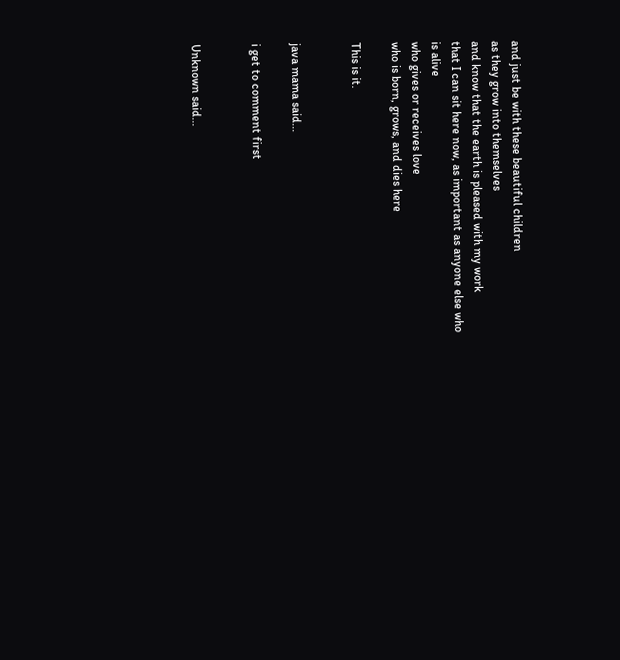and just be with these beautiful children
as they grow into themselves
and know that the earth is pleased with my work
that I can sit here now, as important as anyone else who is alive
who gives or receives love
who is born, grows, and dies here

This is it.


java mama said...

i get to comment first


Unknown said...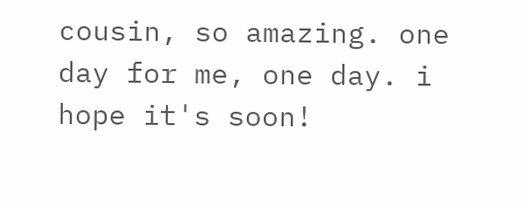cousin, so amazing. one day for me, one day. i hope it's soon!